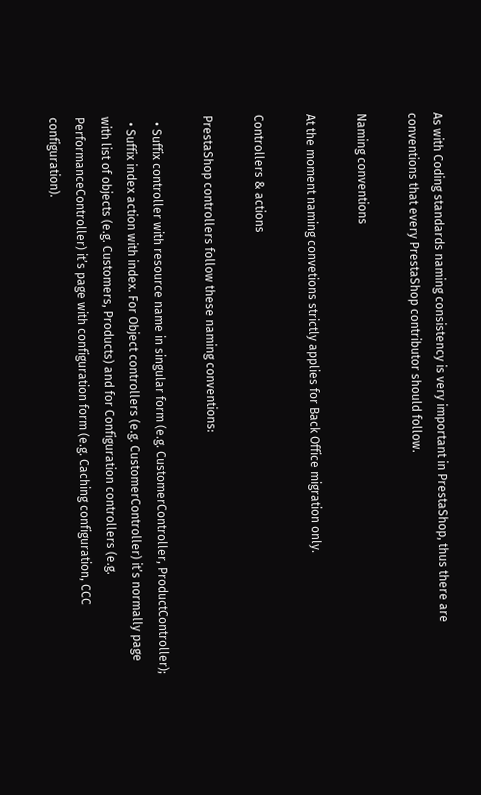As with Coding standards naming consistency is very important in PrestaShop, thus there are conventions that every PrestaShop contributor should follow.

Naming conventions

At the moment naming convetions strictly applies for Back Office migration only.

Controllers & actions

PrestaShop controllers follow these naming conventions:

  • Suffix controller with resource name in singular form (e.g. CustomerController, ProductController);
  • Suffix index action with index. For Object controllers (e.g. CustomerController) it’s normally page with list of objects (e.g. Customers, Products) and for Configuration controllers (e.g. PerformanceController) it’s page with configuration form (e.g. Caching configuration, CCC configuration).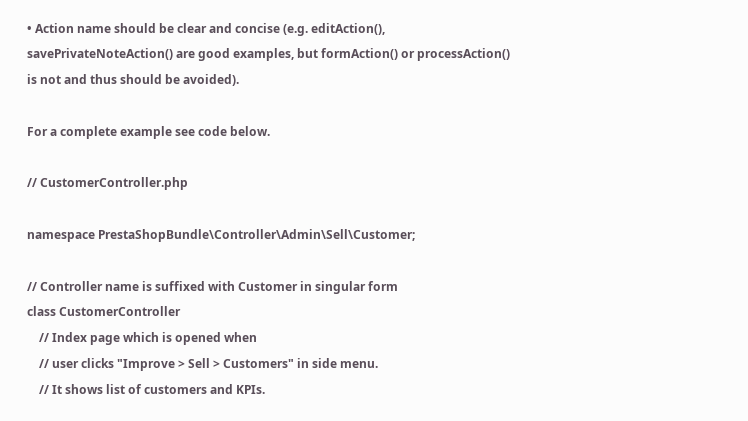• Action name should be clear and concise (e.g. editAction(), savePrivateNoteAction() are good examples, but formAction() or processAction() is not and thus should be avoided).

For a complete example see code below.

// CustomerController.php

namespace PrestaShopBundle\Controller\Admin\Sell\Customer;

// Controller name is suffixed with Customer in singular form
class CustomerController
    // Index page which is opened when
    // user clicks "Improve > Sell > Customers" in side menu.
    // It shows list of customers and KPIs.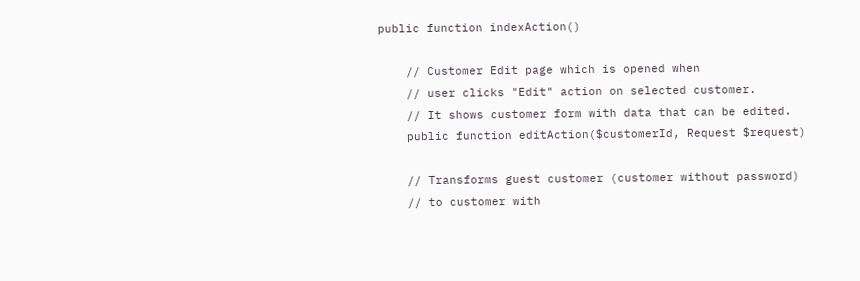public function indexAction()

    // Customer Edit page which is opened when
    // user clicks "Edit" action on selected customer.
    // It shows customer form with data that can be edited.
    public function editAction($customerId, Request $request)

    // Transforms guest customer (customer without password)
    // to customer with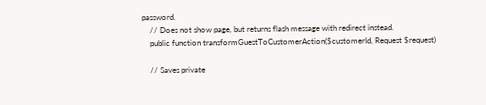password.
    // Does not show page, but returns flash message with redirect instead.
    public function transformGuestToCustomerAction($customerId, Request $request)

    // Saves private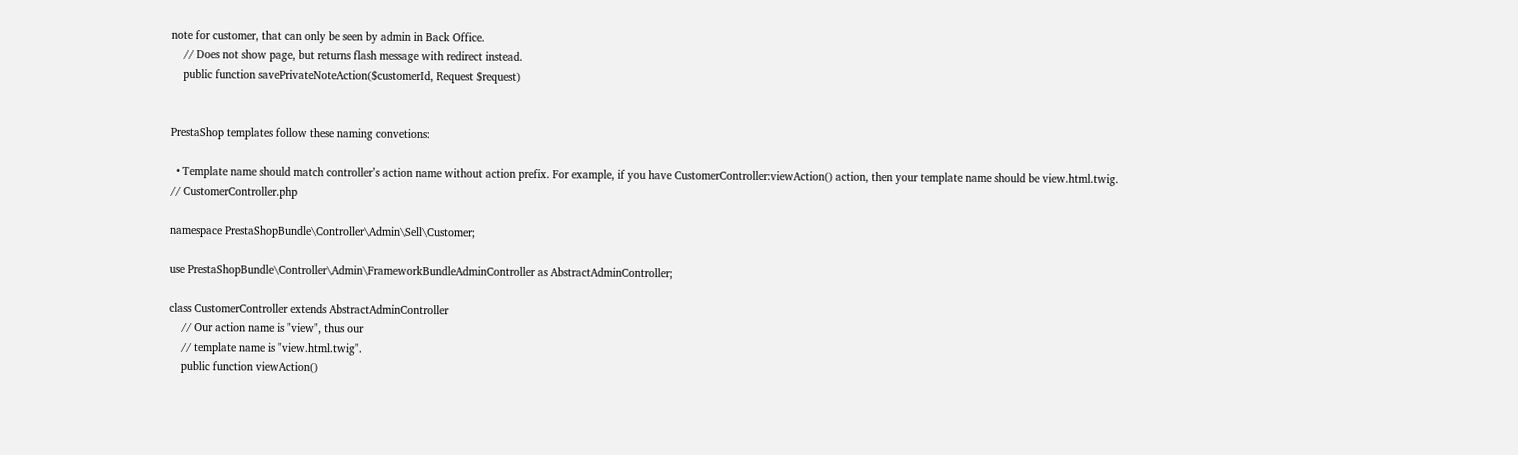note for customer, that can only be seen by admin in Back Office.
    // Does not show page, but returns flash message with redirect instead.
    public function savePrivateNoteAction($customerId, Request $request)


PrestaShop templates follow these naming convetions:

  • Template name should match controller’s action name without action prefix. For example, if you have CustomerController:viewAction() action, then your template name should be view.html.twig.
// CustomerController.php

namespace PrestaShopBundle\Controller\Admin\Sell\Customer;

use PrestaShopBundle\Controller\Admin\FrameworkBundleAdminController as AbstractAdminController;

class CustomerController extends AbstractAdminController
    // Our action name is "view", thus our
    // template name is "view.html.twig".
    public function viewAction()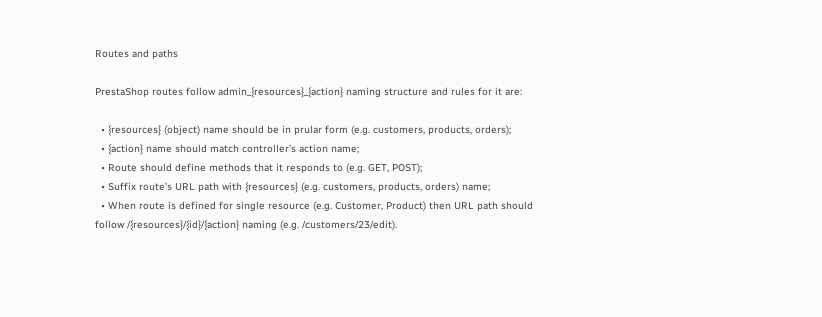Routes and paths

PrestaShop routes follow admin_{resources}_{action} naming structure and rules for it are:

  • {resources} (object) name should be in prular form (e.g. customers, products, orders);
  • {action} name should match controller’s action name;
  • Route should define methods that it responds to (e.g. GET, POST);
  • Suffix route’s URL path with {resources} (e.g. customers, products, orders) name;
  • When route is defined for single resource (e.g. Customer, Product) then URL path should follow /{resources}/{id}/{action} naming (e.g. /customers/23/edit).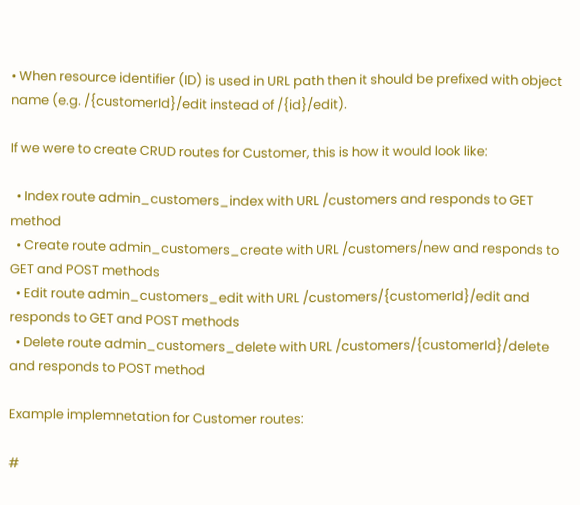• When resource identifier (ID) is used in URL path then it should be prefixed with object name (e.g. /{customerId}/edit instead of /{id}/edit).

If we were to create CRUD routes for Customer, this is how it would look like:

  • Index route admin_customers_index with URL /customers and responds to GET method
  • Create route admin_customers_create with URL /customers/new and responds to GET and POST methods
  • Edit route admin_customers_edit with URL /customers/{customerId}/edit and responds to GET and POST methods
  • Delete route admin_customers_delete with URL /customers/{customerId}/delete and responds to POST method

Example implemnetation for Customer routes:

#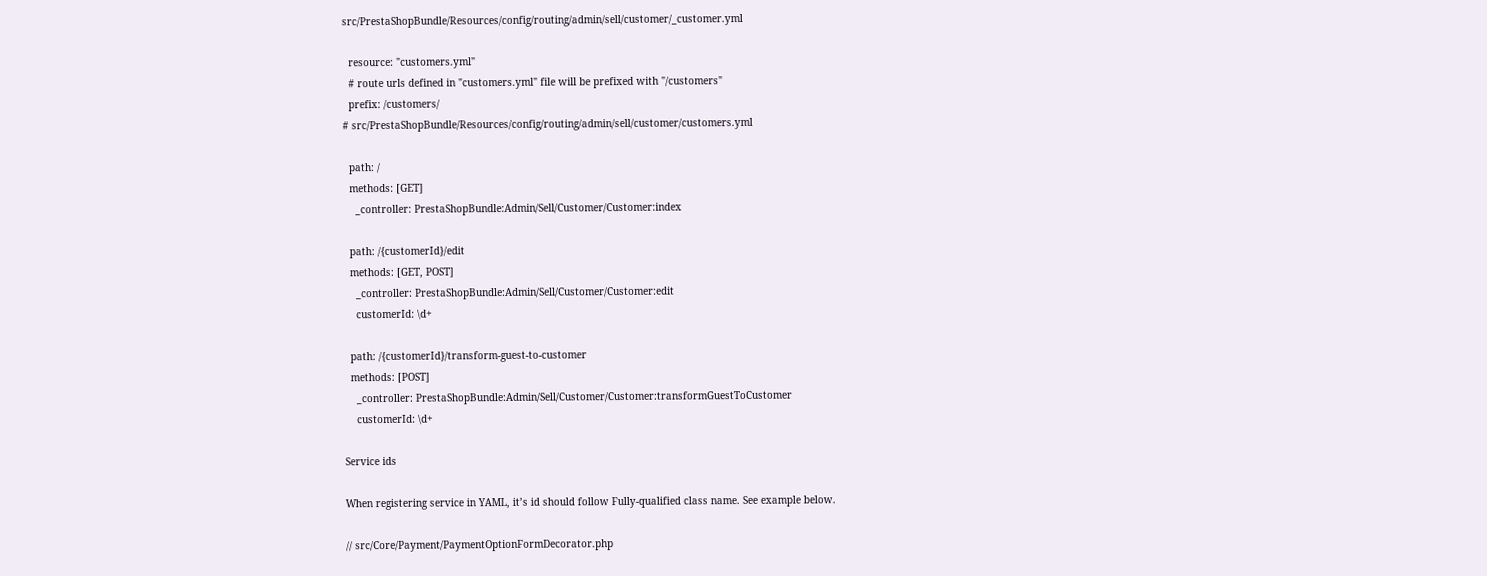src/PrestaShopBundle/Resources/config/routing/admin/sell/customer/_customer.yml

  resource: "customers.yml"
  # route urls defined in "customers.yml" file will be prefixed with "/customers"
  prefix: /customers/
# src/PrestaShopBundle/Resources/config/routing/admin/sell/customer/customers.yml

  path: /
  methods: [GET]
    _controller: PrestaShopBundle:Admin/Sell/Customer/Customer:index

  path: /{customerId}/edit
  methods: [GET, POST]
    _controller: PrestaShopBundle:Admin/Sell/Customer/Customer:edit
    customerId: \d+

  path: /{customerId}/transform-guest-to-customer
  methods: [POST]
    _controller: PrestaShopBundle:Admin/Sell/Customer/Customer:transformGuestToCustomer
    customerId: \d+

Service ids

When registering service in YAML, it’s id should follow Fully-qualified class name. See example below.

// src/Core/Payment/PaymentOptionFormDecorator.php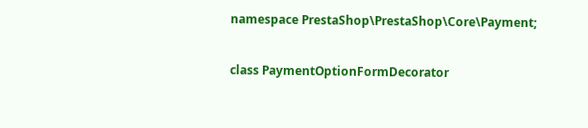namespace PrestaShop\PrestaShop\Core\Payment;

class PaymentOptionFormDecorator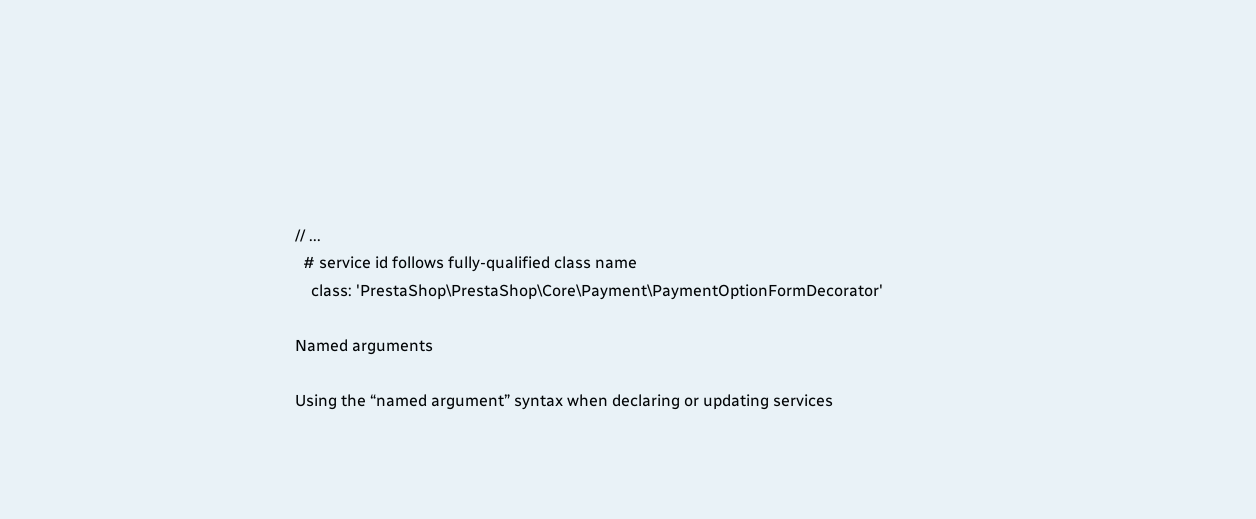// ...
  # service id follows fully-qualified class name
    class: 'PrestaShop\PrestaShop\Core\Payment\PaymentOptionFormDecorator'

Named arguments

Using the “named argument” syntax when declaring or updating services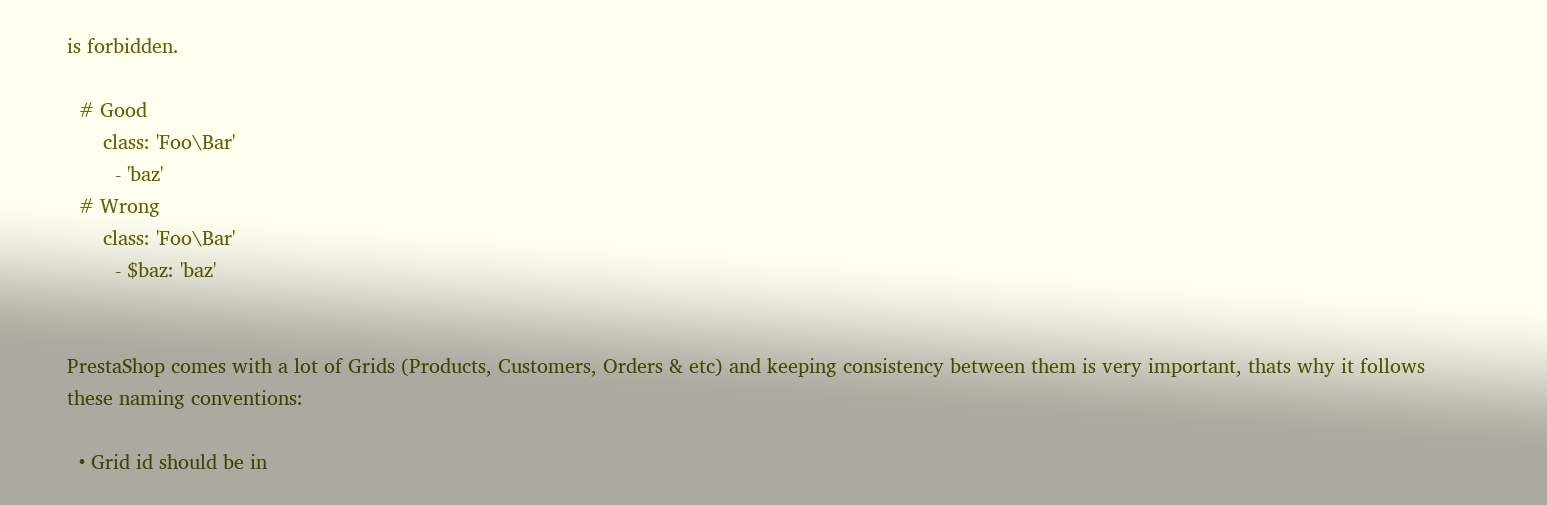is forbidden.

  # Good
      class: 'Foo\Bar'
        - 'baz'
  # Wrong
      class: 'Foo\Bar'
        - $baz: 'baz'


PrestaShop comes with a lot of Grids (Products, Customers, Orders & etc) and keeping consistency between them is very important, thats why it follows these naming conventions:

  • Grid id should be in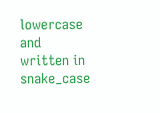lowercase and written in snake_case